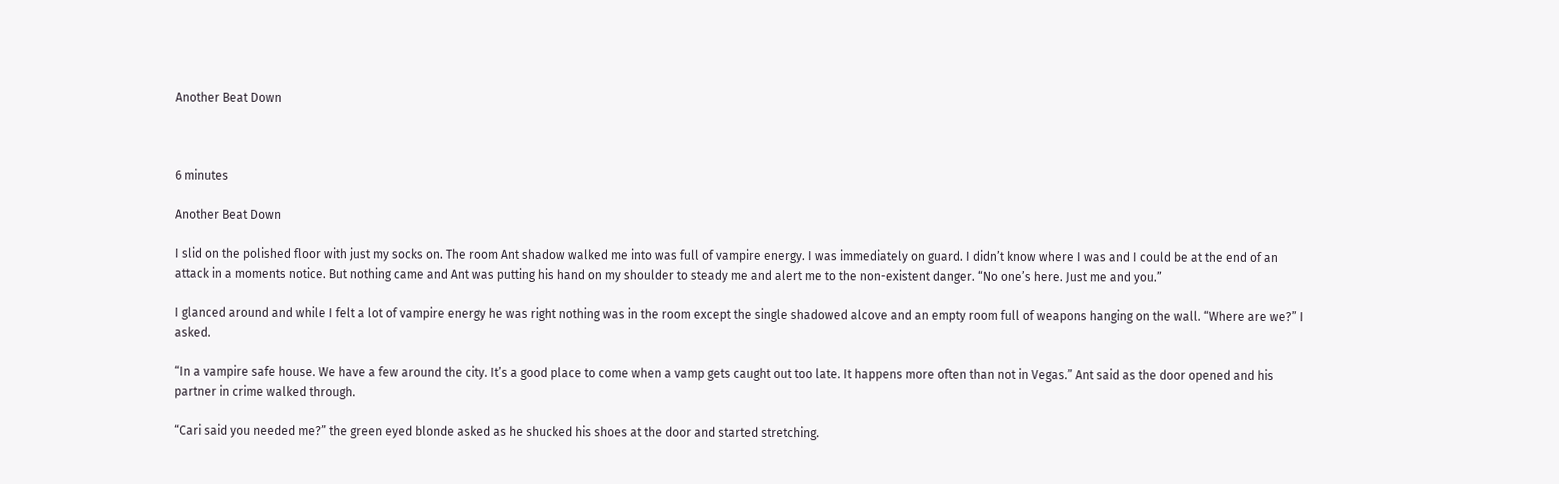Another Beat Down



6 minutes

Another Beat Down

I slid on the polished floor with just my socks on. The room Ant shadow walked me into was full of vampire energy. I was immediately on guard. I didn’t know where I was and I could be at the end of an attack in a moments notice. But nothing came and Ant was putting his hand on my shoulder to steady me and alert me to the non-existent danger. “No one’s here. Just me and you.”

I glanced around and while I felt a lot of vampire energy he was right nothing was in the room except the single shadowed alcove and an empty room full of weapons hanging on the wall. “Where are we?” I asked.

“In a vampire safe house. We have a few around the city. It’s a good place to come when a vamp gets caught out too late. It happens more often than not in Vegas.” Ant said as the door opened and his partner in crime walked through.

“Cari said you needed me?” the green eyed blonde asked as he shucked his shoes at the door and started stretching.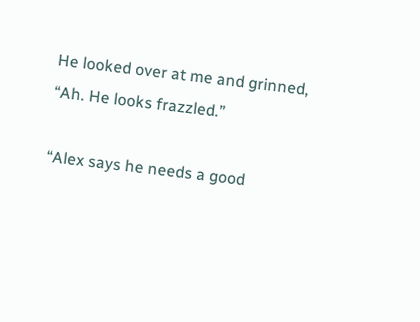He looked over at me and grinned, “Ah. He looks frazzled.”

“Alex says he needs a good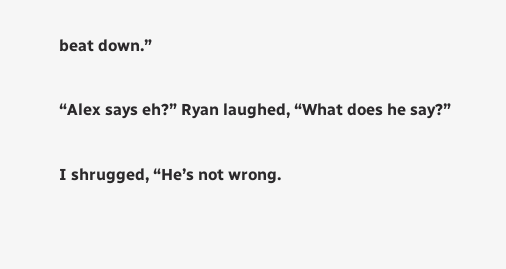beat down.”

“Alex says eh?” Ryan laughed, “What does he say?”

I shrugged, “He’s not wrong.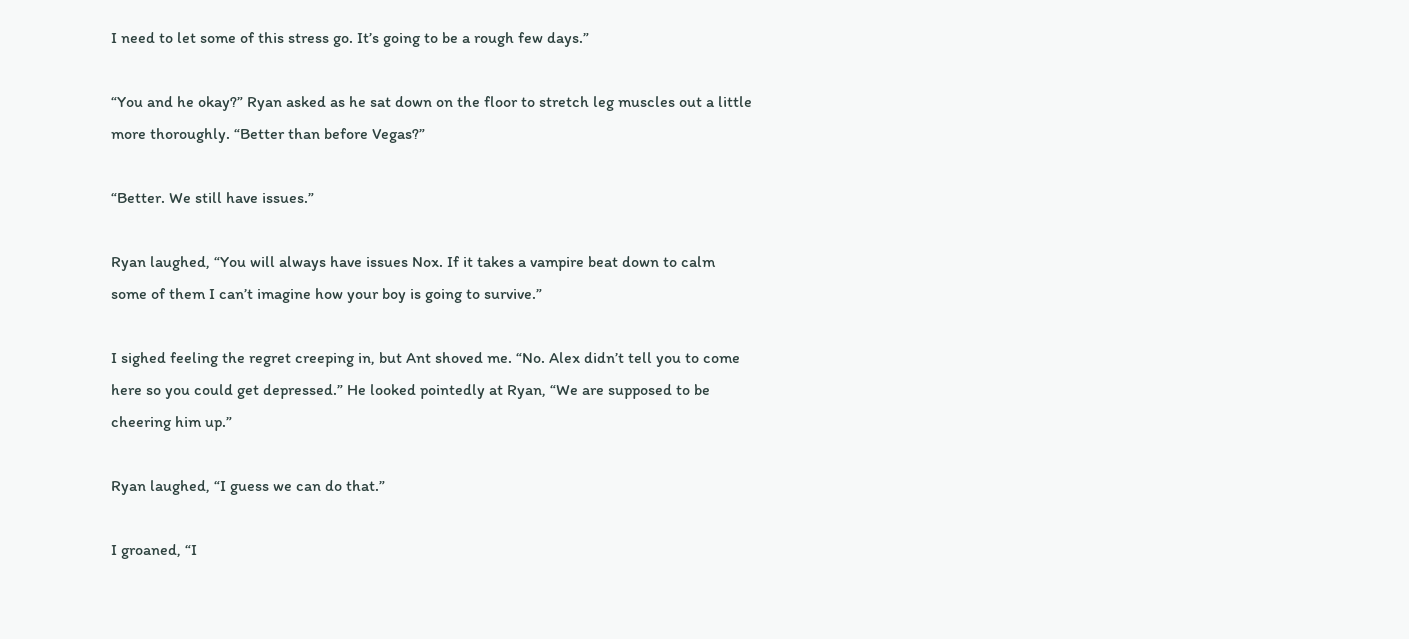I need to let some of this stress go. It’s going to be a rough few days.”

“You and he okay?” Ryan asked as he sat down on the floor to stretch leg muscles out a little more thoroughly. “Better than before Vegas?”

“Better. We still have issues.”

Ryan laughed, “You will always have issues Nox. If it takes a vampire beat down to calm some of them I can’t imagine how your boy is going to survive.”

I sighed feeling the regret creeping in, but Ant shoved me. “No. Alex didn’t tell you to come here so you could get depressed.” He looked pointedly at Ryan, “We are supposed to be cheering him up.”

Ryan laughed, “I guess we can do that.”

I groaned, “I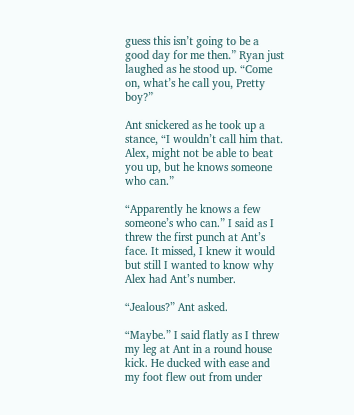guess this isn’t going to be a good day for me then.” Ryan just laughed as he stood up. “Come on, what’s he call you, Pretty boy?”

Ant snickered as he took up a stance, “I wouldn’t call him that. Alex, might not be able to beat you up, but he knows someone who can.”

“Apparently he knows a few someone’s who can.” I said as I threw the first punch at Ant’s face. It missed, I knew it would but still I wanted to know why Alex had Ant’s number.

“Jealous?” Ant asked.

“Maybe.” I said flatly as I threw my leg at Ant in a round house kick. He ducked with ease and my foot flew out from under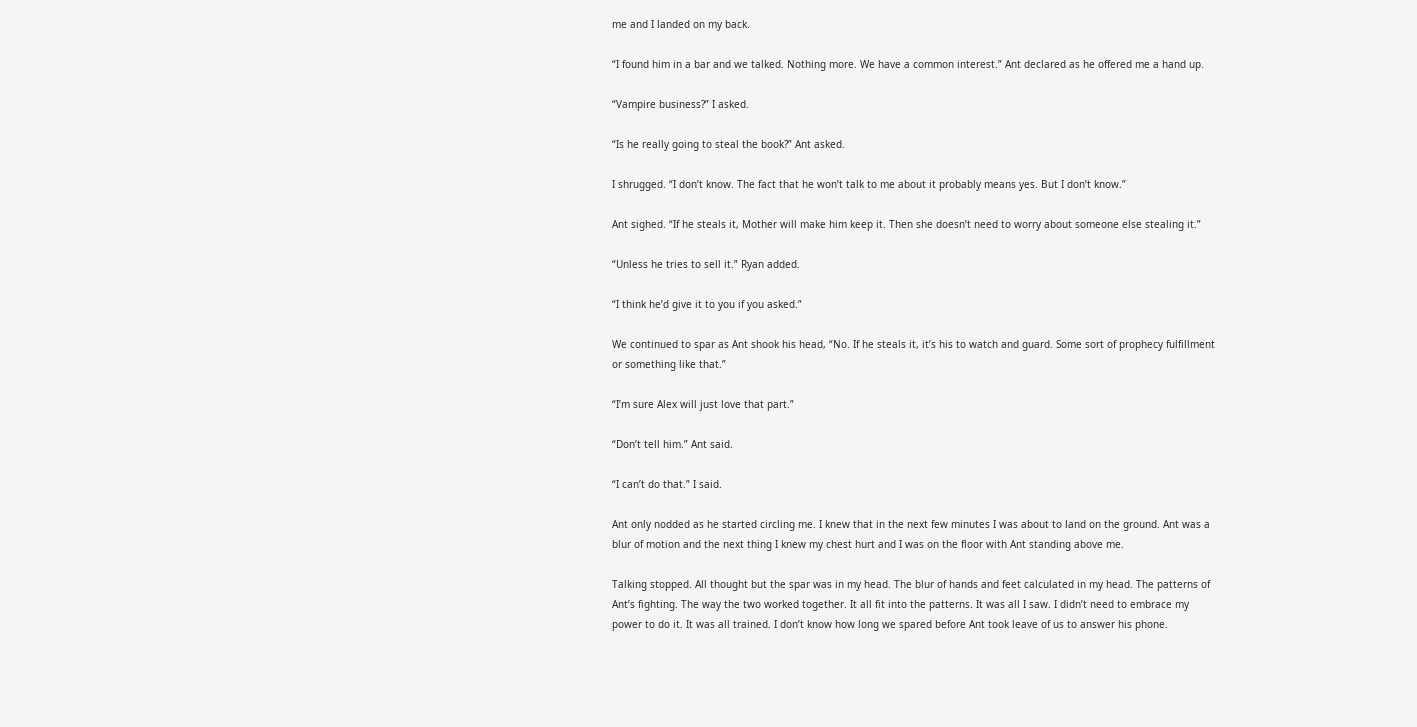me and I landed on my back.

“I found him in a bar and we talked. Nothing more. We have a common interest.” Ant declared as he offered me a hand up.

“Vampire business?” I asked.

“Is he really going to steal the book?” Ant asked.

I shrugged. “I don’t know. The fact that he won’t talk to me about it probably means yes. But I don’t know.”

Ant sighed. “If he steals it, Mother will make him keep it. Then she doesn’t need to worry about someone else stealing it.”

“Unless he tries to sell it.” Ryan added.

“I think he’d give it to you if you asked.”

We continued to spar as Ant shook his head, “No. If he steals it, it’s his to watch and guard. Some sort of prophecy fulfillment or something like that.”

“I’m sure Alex will just love that part.”

“Don’t tell him.” Ant said.

“I can’t do that.” I said.

Ant only nodded as he started circling me. I knew that in the next few minutes I was about to land on the ground. Ant was a blur of motion and the next thing I knew my chest hurt and I was on the floor with Ant standing above me.

Talking stopped. All thought but the spar was in my head. The blur of hands and feet calculated in my head. The patterns of Ant’s fighting. The way the two worked together. It all fit into the patterns. It was all I saw. I didn’t need to embrace my power to do it. It was all trained. I don’t know how long we spared before Ant took leave of us to answer his phone.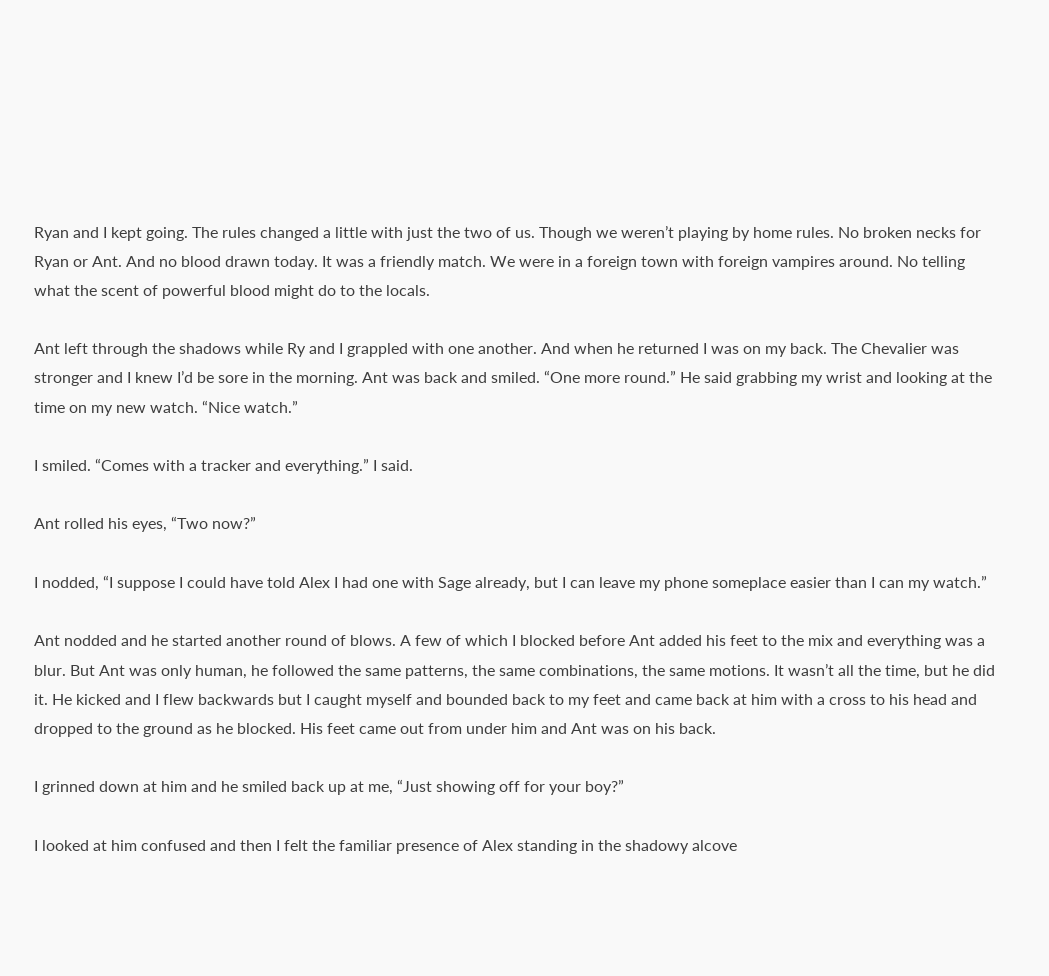Ryan and I kept going. The rules changed a little with just the two of us. Though we weren’t playing by home rules. No broken necks for Ryan or Ant. And no blood drawn today. It was a friendly match. We were in a foreign town with foreign vampires around. No telling what the scent of powerful blood might do to the locals.

Ant left through the shadows while Ry and I grappled with one another. And when he returned I was on my back. The Chevalier was stronger and I knew I’d be sore in the morning. Ant was back and smiled. “One more round.” He said grabbing my wrist and looking at the time on my new watch. “Nice watch.”

I smiled. “Comes with a tracker and everything.” I said.

Ant rolled his eyes, “Two now?”

I nodded, “I suppose I could have told Alex I had one with Sage already, but I can leave my phone someplace easier than I can my watch.”

Ant nodded and he started another round of blows. A few of which I blocked before Ant added his feet to the mix and everything was a blur. But Ant was only human, he followed the same patterns, the same combinations, the same motions. It wasn’t all the time, but he did it. He kicked and I flew backwards but I caught myself and bounded back to my feet and came back at him with a cross to his head and dropped to the ground as he blocked. His feet came out from under him and Ant was on his back.

I grinned down at him and he smiled back up at me, “Just showing off for your boy?”

I looked at him confused and then I felt the familiar presence of Alex standing in the shadowy alcove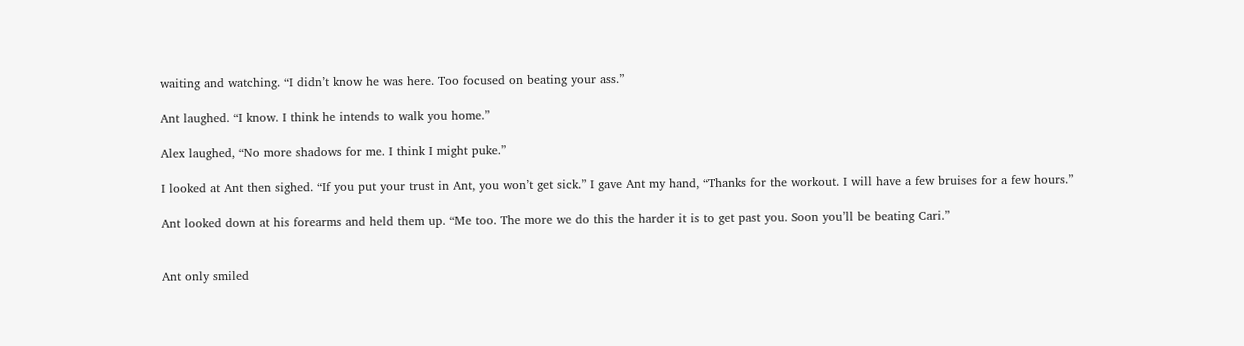waiting and watching. “I didn’t know he was here. Too focused on beating your ass.”

Ant laughed. “I know. I think he intends to walk you home.”

Alex laughed, “No more shadows for me. I think I might puke.”

I looked at Ant then sighed. “If you put your trust in Ant, you won’t get sick.” I gave Ant my hand, “Thanks for the workout. I will have a few bruises for a few hours.”

Ant looked down at his forearms and held them up. “Me too. The more we do this the harder it is to get past you. Soon you’ll be beating Cari.”


Ant only smiled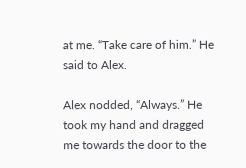at me. “Take care of him.” He said to Alex.

Alex nodded, “Always.” He took my hand and dragged me towards the door to the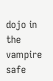dojo in the vampire safe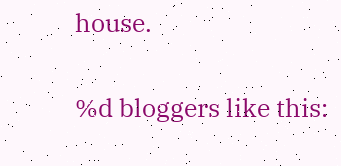house.

%d bloggers like this: